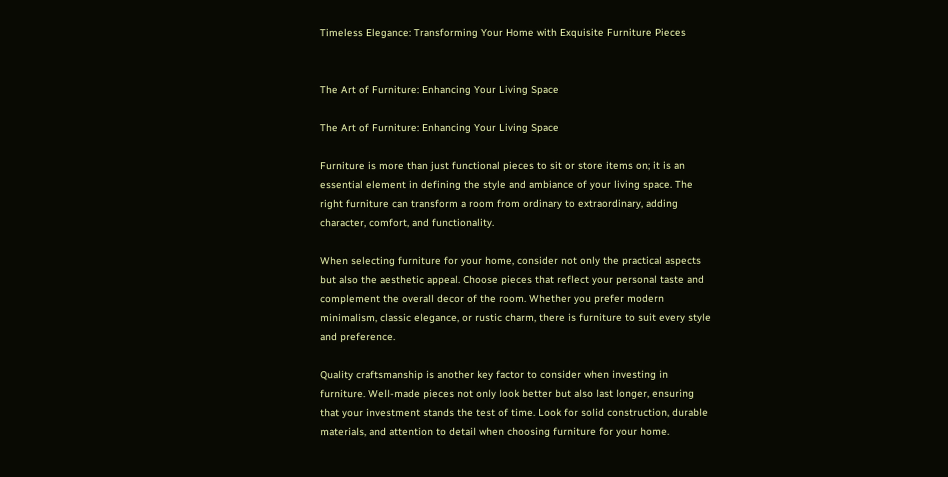Timeless Elegance: Transforming Your Home with Exquisite Furniture Pieces


The Art of Furniture: Enhancing Your Living Space

The Art of Furniture: Enhancing Your Living Space

Furniture is more than just functional pieces to sit or store items on; it is an essential element in defining the style and ambiance of your living space. The right furniture can transform a room from ordinary to extraordinary, adding character, comfort, and functionality.

When selecting furniture for your home, consider not only the practical aspects but also the aesthetic appeal. Choose pieces that reflect your personal taste and complement the overall decor of the room. Whether you prefer modern minimalism, classic elegance, or rustic charm, there is furniture to suit every style and preference.

Quality craftsmanship is another key factor to consider when investing in furniture. Well-made pieces not only look better but also last longer, ensuring that your investment stands the test of time. Look for solid construction, durable materials, and attention to detail when choosing furniture for your home.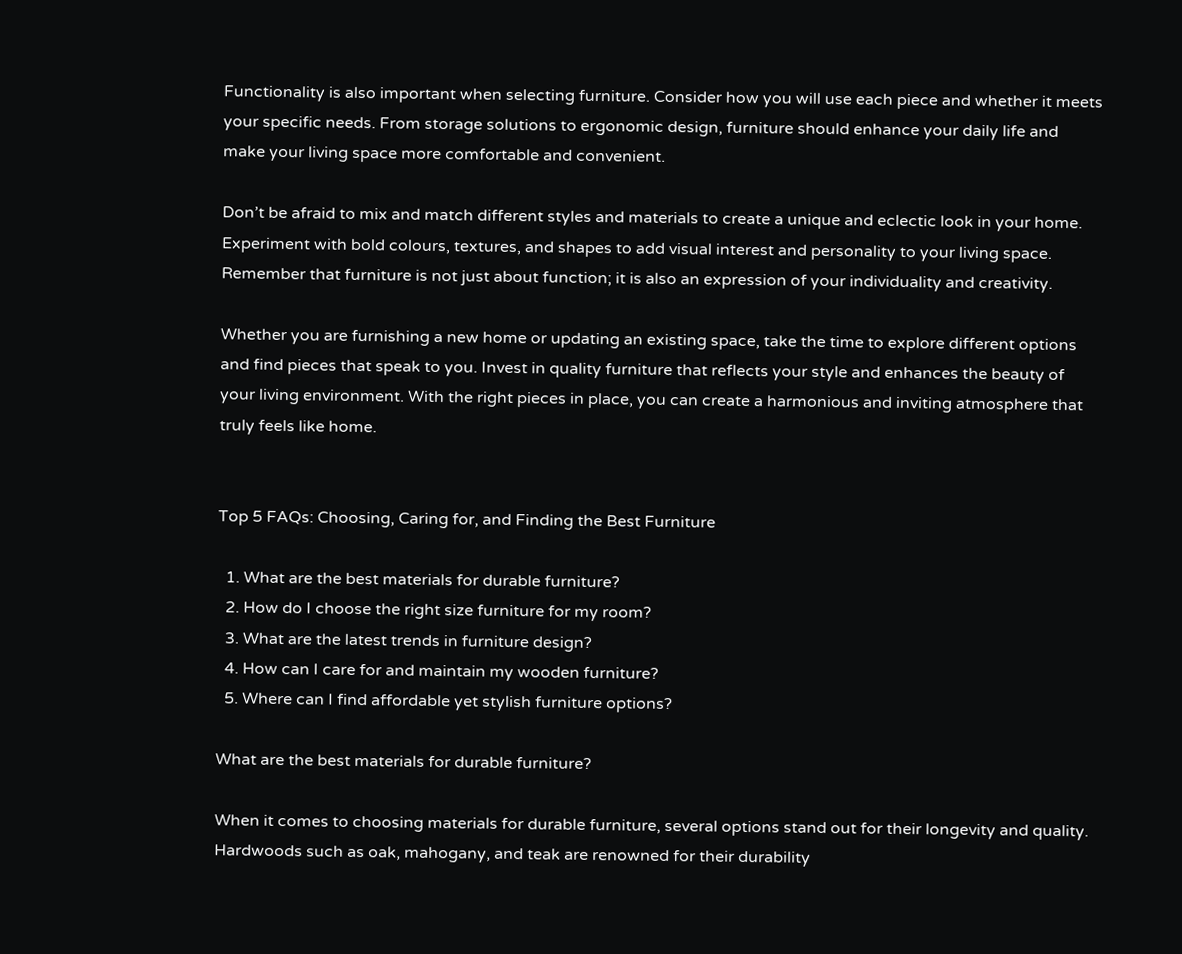Functionality is also important when selecting furniture. Consider how you will use each piece and whether it meets your specific needs. From storage solutions to ergonomic design, furniture should enhance your daily life and make your living space more comfortable and convenient.

Don’t be afraid to mix and match different styles and materials to create a unique and eclectic look in your home. Experiment with bold colours, textures, and shapes to add visual interest and personality to your living space. Remember that furniture is not just about function; it is also an expression of your individuality and creativity.

Whether you are furnishing a new home or updating an existing space, take the time to explore different options and find pieces that speak to you. Invest in quality furniture that reflects your style and enhances the beauty of your living environment. With the right pieces in place, you can create a harmonious and inviting atmosphere that truly feels like home.


Top 5 FAQs: Choosing, Caring for, and Finding the Best Furniture

  1. What are the best materials for durable furniture?
  2. How do I choose the right size furniture for my room?
  3. What are the latest trends in furniture design?
  4. How can I care for and maintain my wooden furniture?
  5. Where can I find affordable yet stylish furniture options?

What are the best materials for durable furniture?

When it comes to choosing materials for durable furniture, several options stand out for their longevity and quality. Hardwoods such as oak, mahogany, and teak are renowned for their durability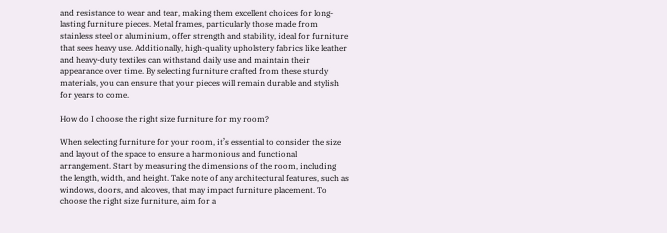and resistance to wear and tear, making them excellent choices for long-lasting furniture pieces. Metal frames, particularly those made from stainless steel or aluminium, offer strength and stability, ideal for furniture that sees heavy use. Additionally, high-quality upholstery fabrics like leather and heavy-duty textiles can withstand daily use and maintain their appearance over time. By selecting furniture crafted from these sturdy materials, you can ensure that your pieces will remain durable and stylish for years to come.

How do I choose the right size furniture for my room?

When selecting furniture for your room, it’s essential to consider the size and layout of the space to ensure a harmonious and functional arrangement. Start by measuring the dimensions of the room, including the length, width, and height. Take note of any architectural features, such as windows, doors, and alcoves, that may impact furniture placement. To choose the right size furniture, aim for a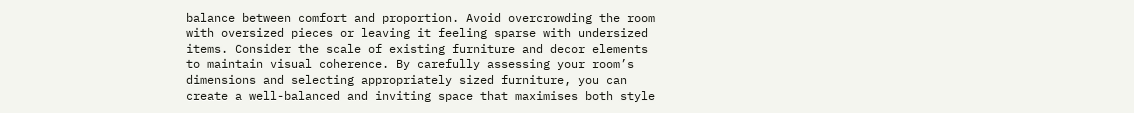balance between comfort and proportion. Avoid overcrowding the room with oversized pieces or leaving it feeling sparse with undersized items. Consider the scale of existing furniture and decor elements to maintain visual coherence. By carefully assessing your room’s dimensions and selecting appropriately sized furniture, you can create a well-balanced and inviting space that maximises both style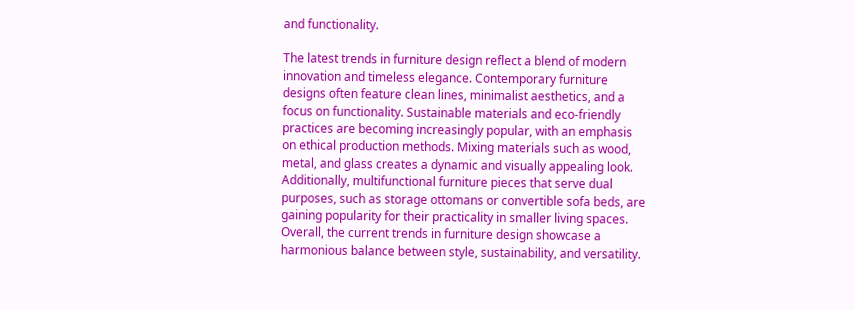and functionality.

The latest trends in furniture design reflect a blend of modern innovation and timeless elegance. Contemporary furniture designs often feature clean lines, minimalist aesthetics, and a focus on functionality. Sustainable materials and eco-friendly practices are becoming increasingly popular, with an emphasis on ethical production methods. Mixing materials such as wood, metal, and glass creates a dynamic and visually appealing look. Additionally, multifunctional furniture pieces that serve dual purposes, such as storage ottomans or convertible sofa beds, are gaining popularity for their practicality in smaller living spaces. Overall, the current trends in furniture design showcase a harmonious balance between style, sustainability, and versatility.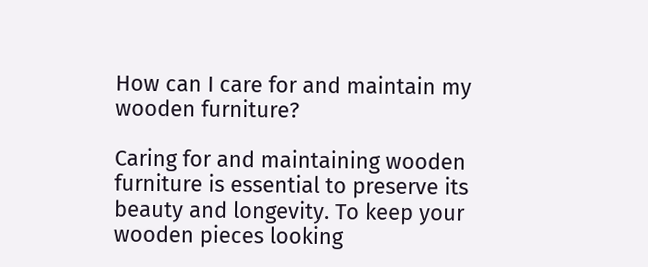How can I care for and maintain my wooden furniture?

Caring for and maintaining wooden furniture is essential to preserve its beauty and longevity. To keep your wooden pieces looking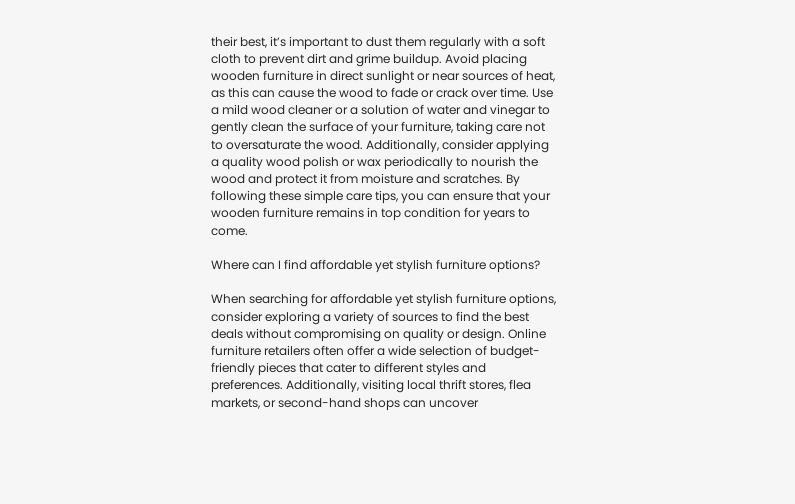their best, it’s important to dust them regularly with a soft cloth to prevent dirt and grime buildup. Avoid placing wooden furniture in direct sunlight or near sources of heat, as this can cause the wood to fade or crack over time. Use a mild wood cleaner or a solution of water and vinegar to gently clean the surface of your furniture, taking care not to oversaturate the wood. Additionally, consider applying a quality wood polish or wax periodically to nourish the wood and protect it from moisture and scratches. By following these simple care tips, you can ensure that your wooden furniture remains in top condition for years to come.

Where can I find affordable yet stylish furniture options?

When searching for affordable yet stylish furniture options, consider exploring a variety of sources to find the best deals without compromising on quality or design. Online furniture retailers often offer a wide selection of budget-friendly pieces that cater to different styles and preferences. Additionally, visiting local thrift stores, flea markets, or second-hand shops can uncover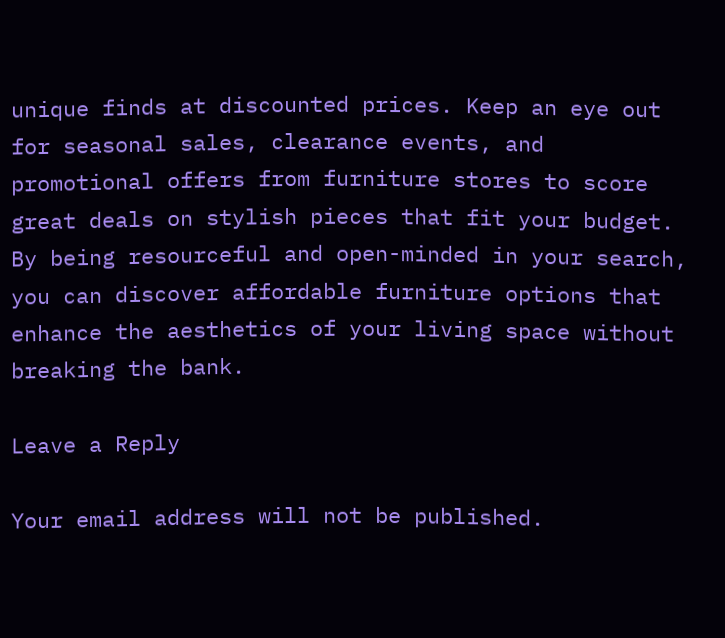unique finds at discounted prices. Keep an eye out for seasonal sales, clearance events, and promotional offers from furniture stores to score great deals on stylish pieces that fit your budget. By being resourceful and open-minded in your search, you can discover affordable furniture options that enhance the aesthetics of your living space without breaking the bank.

Leave a Reply

Your email address will not be published.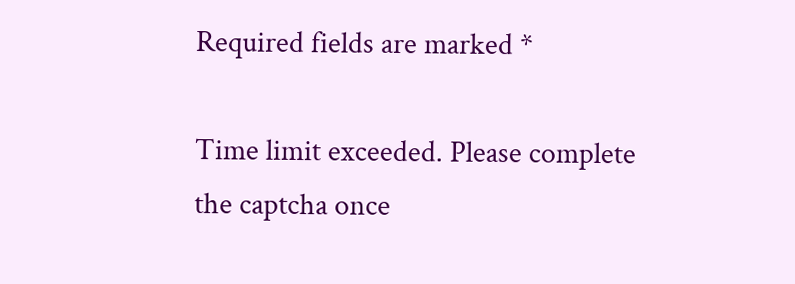Required fields are marked *

Time limit exceeded. Please complete the captcha once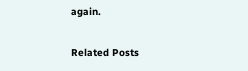again.

Related Posts